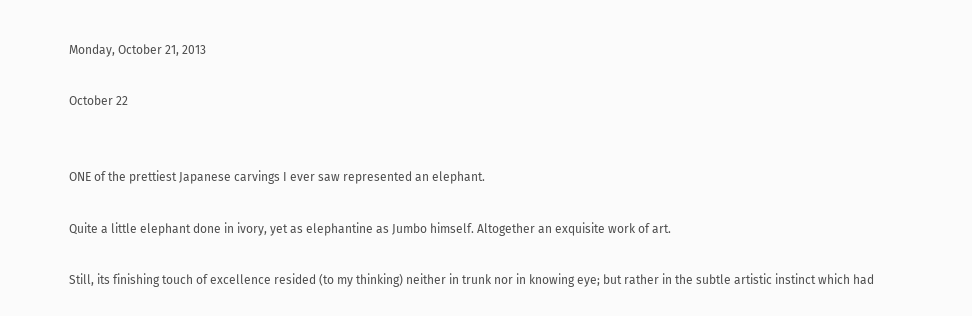Monday, October 21, 2013

October 22


ONE of the prettiest Japanese carvings I ever saw represented an elephant.

Quite a little elephant done in ivory, yet as elephantine as Jumbo himself. Altogether an exquisite work of art.

Still, its finishing touch of excellence resided (to my thinking) neither in trunk nor in knowing eye; but rather in the subtle artistic instinct which had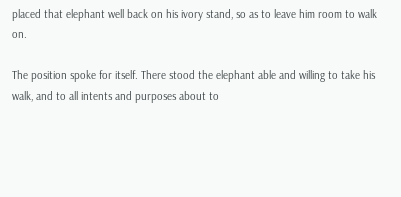placed that elephant well back on his ivory stand, so as to leave him room to walk on.

The position spoke for itself. There stood the elephant able and willing to take his walk, and to all intents and purposes about to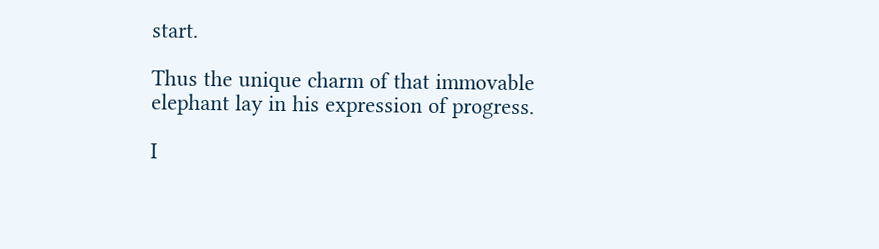start.

Thus the unique charm of that immovable elephant lay in his expression of progress.

I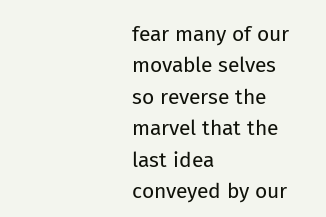fear many of our movable selves so reverse the marvel that the last idea conveyed by our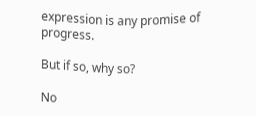expression is any promise of progress.

But if so, why so?

No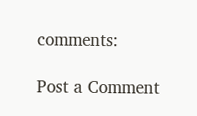comments:

Post a Comment